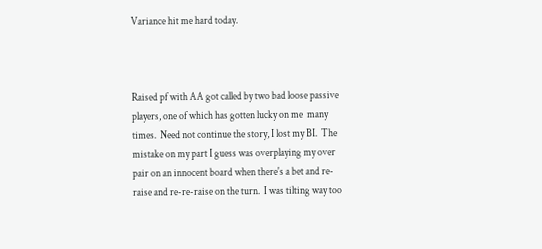Variance hit me hard today.



Raised pf with AA got called by two bad loose passive players, one of which has gotten lucky on me  many times.  Need not continue the story, I lost my BI.  The mistake on my part I guess was overplaying my over pair on an innocent board when there's a bet and re-raise and re-re-raise on the turn.  I was tilting way too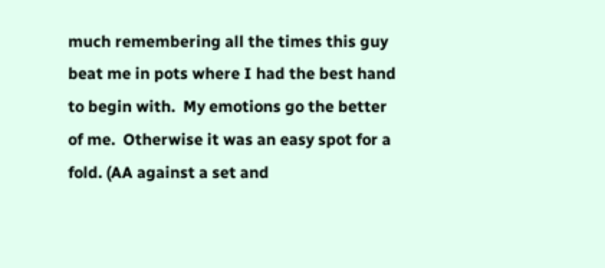much remembering all the times this guy beat me in pots where I had the best hand to begin with.  My emotions go the better of me.  Otherwise it was an easy spot for a fold. (AA against a set and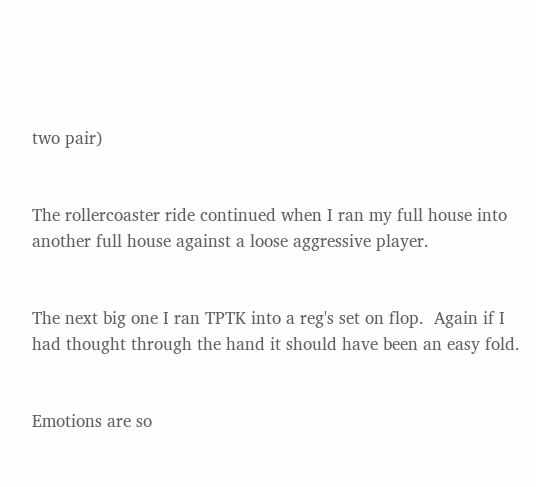two pair)


The rollercoaster ride continued when I ran my full house into another full house against a loose aggressive player.


The next big one I ran TPTK into a reg's set on flop.  Again if I had thought through the hand it should have been an easy fold.


Emotions are so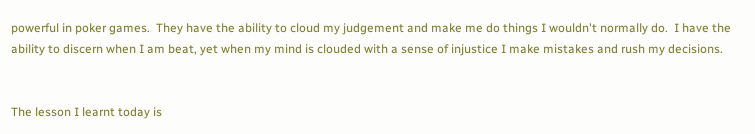powerful in poker games.  They have the ability to cloud my judgement and make me do things I wouldn't normally do.  I have the ability to discern when I am beat, yet when my mind is clouded with a sense of injustice I make mistakes and rush my decisions.


The lesson I learnt today is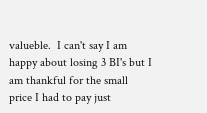valueble.  I can't say I am happy about losing 3 BI's but I am thankful for the small price I had to pay just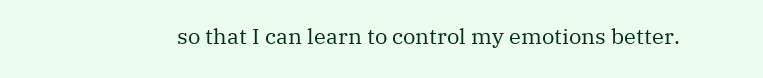so that I can learn to control my emotions better.